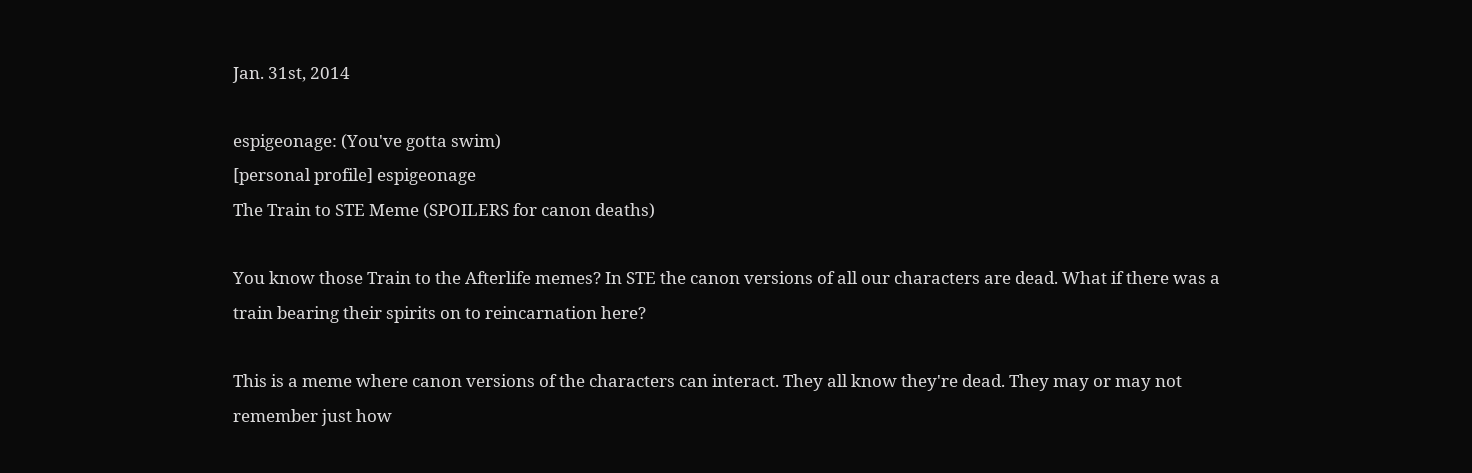Jan. 31st, 2014

espigeonage: (You've gotta swim)
[personal profile] espigeonage
The Train to STE Meme (SPOILERS for canon deaths)

You know those Train to the Afterlife memes? In STE the canon versions of all our characters are dead. What if there was a train bearing their spirits on to reincarnation here?

This is a meme where canon versions of the characters can interact. They all know they're dead. They may or may not remember just how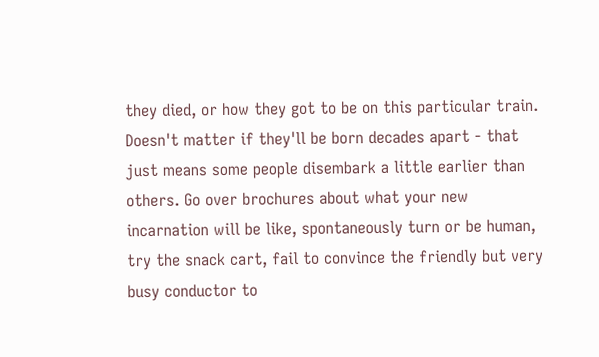they died, or how they got to be on this particular train. Doesn't matter if they'll be born decades apart - that just means some people disembark a little earlier than others. Go over brochures about what your new incarnation will be like, spontaneously turn or be human, try the snack cart, fail to convince the friendly but very busy conductor to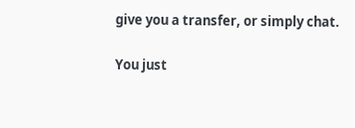give you a transfer, or simply chat.

You just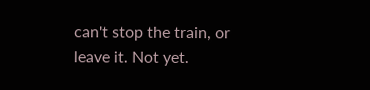can't stop the train, or leave it. Not yet.